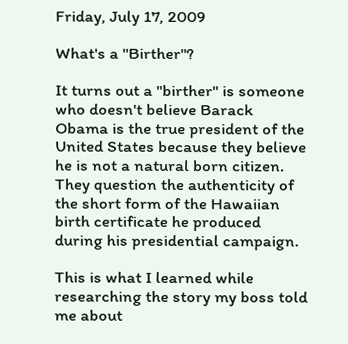Friday, July 17, 2009

What's a "Birther"?

It turns out a "birther" is someone who doesn't believe Barack Obama is the true president of the United States because they believe he is not a natural born citizen.  They question the authenticity of the short form of the Hawaiian birth certificate he produced during his presidential campaign.

This is what I learned while researching the story my boss told me about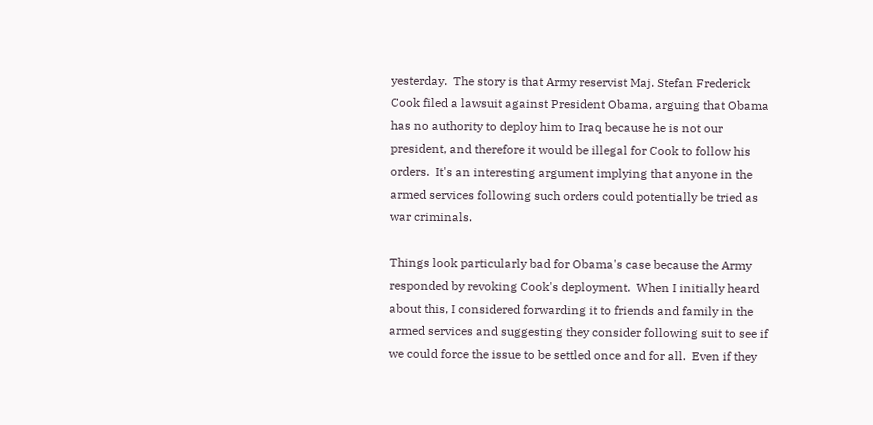yesterday.  The story is that Army reservist Maj. Stefan Frederick Cook filed a lawsuit against President Obama, arguing that Obama has no authority to deploy him to Iraq because he is not our president, and therefore it would be illegal for Cook to follow his orders.  It's an interesting argument implying that anyone in the armed services following such orders could potentially be tried as war criminals.

Things look particularly bad for Obama's case because the Army responded by revoking Cook's deployment.  When I initially heard about this, I considered forwarding it to friends and family in the armed services and suggesting they consider following suit to see if we could force the issue to be settled once and for all.  Even if they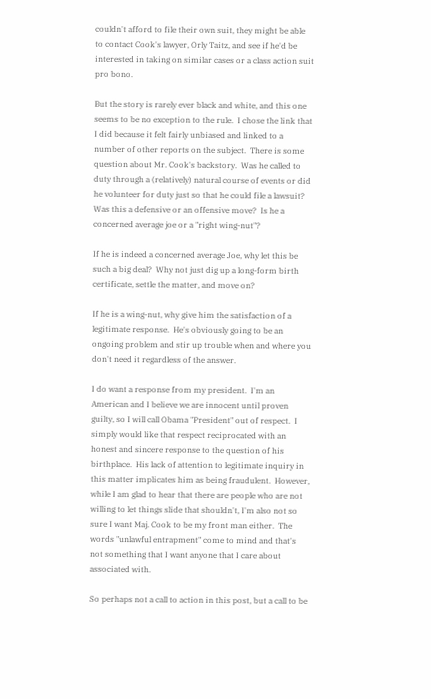couldn't afford to file their own suit, they might be able to contact Cook's lawyer, Orly Taitz, and see if he'd be interested in taking on similar cases or a class action suit pro bono.

But the story is rarely ever black and white, and this one seems to be no exception to the rule.  I chose the link that I did because it felt fairly unbiased and linked to a number of other reports on the subject.  There is some question about Mr. Cook's backstory.  Was he called to duty through a (relatively) natural course of events or did he volunteer for duty just so that he could file a lawsuit?  Was this a defensive or an offensive move?  Is he a concerned average joe or a "right wing-nut"?

If he is indeed a concerned average Joe, why let this be such a big deal?  Why not just dig up a long-form birth certificate, settle the matter, and move on?

If he is a wing-nut, why give him the satisfaction of a legitimate response.  He's obviously going to be an ongoing problem and stir up trouble when and where you don't need it regardless of the answer.

I do want a response from my president.  I'm an American and I believe we are innocent until proven guilty, so I will call Obama "President" out of respect.  I simply would like that respect reciprocated with an honest and sincere response to the question of his birthplace.  His lack of attention to legitimate inquiry in this matter implicates him as being fraudulent.  However, while I am glad to hear that there are people who are not willing to let things slide that shouldn't, I'm also not so sure I want Maj. Cook to be my front man either.  The words "unlawful entrapment" come to mind and that's not something that I want anyone that I care about associated with.

So perhaps not a call to action in this post, but a call to be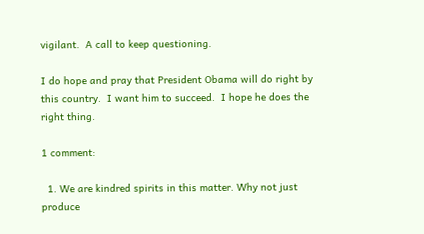vigilant.  A call to keep questioning.

I do hope and pray that President Obama will do right by this country.  I want him to succeed.  I hope he does the right thing.

1 comment:

  1. We are kindred spirits in this matter. Why not just produce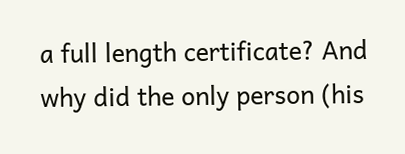a full length certificate? And why did the only person (his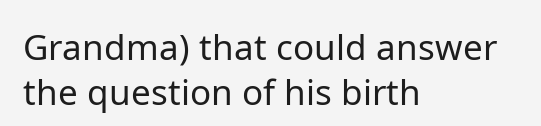Grandma) that could answer the question of his birth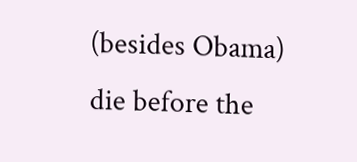(besides Obama) die before the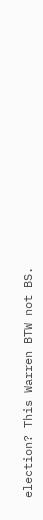election? This Warren BTW not BS.